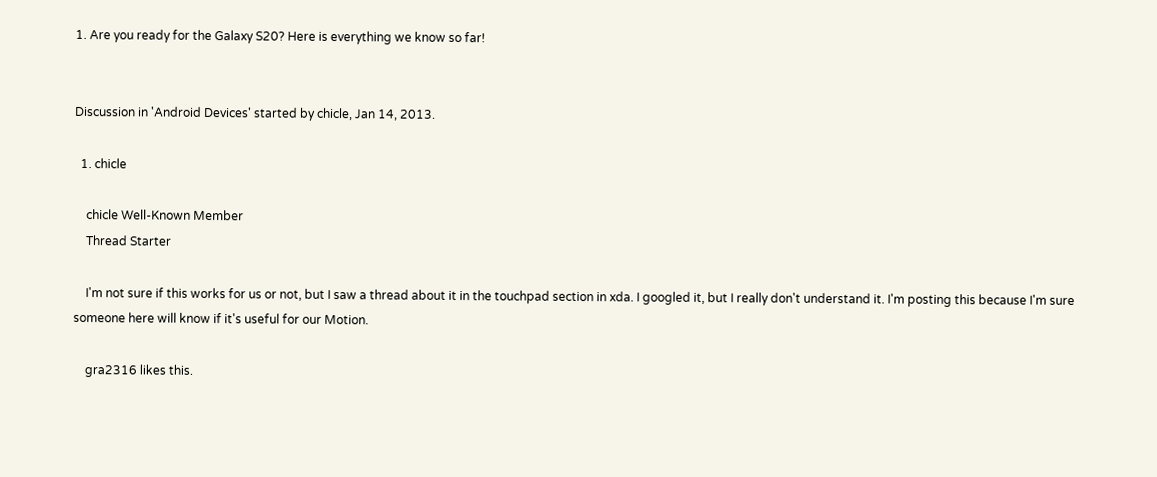1. Are you ready for the Galaxy S20? Here is everything we know so far!


Discussion in 'Android Devices' started by chicle, Jan 14, 2013.

  1. chicle

    chicle Well-Known Member
    Thread Starter

    I'm not sure if this works for us or not, but I saw a thread about it in the touchpad section in xda. I googled it, but I really don't understand it. I'm posting this because I'm sure someone here will know if it's useful for our Motion.

    gra2316 likes this.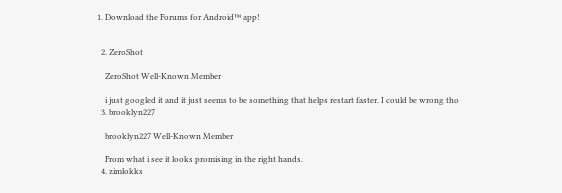1. Download the Forums for Android™ app!


  2. ZeroShot

    ZeroShot Well-Known Member

    i just googled it and it just seems to be something that helps restart faster. I could be wrong tho
  3. brooklyn227

    brooklyn227 Well-Known Member

    From what i see it looks promising in the right hands.
  4. zimlokks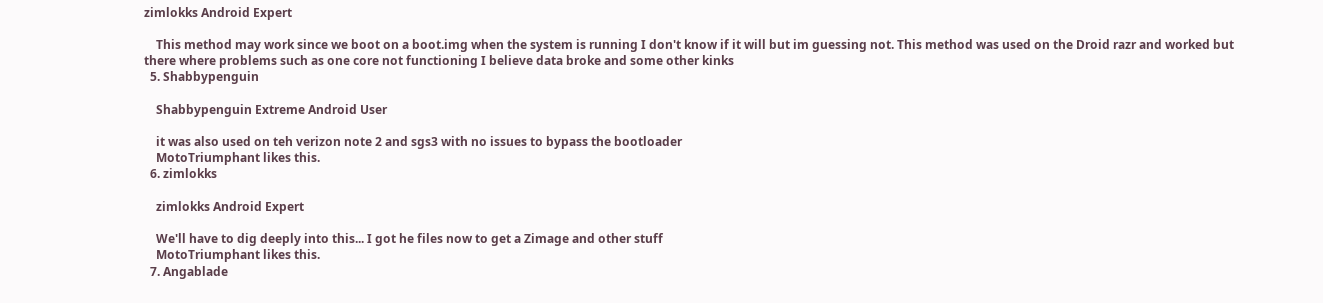zimlokks Android Expert

    This method may work since we boot on a boot.img when the system is running I don't know if it will but im guessing not. This method was used on the Droid razr and worked but there where problems such as one core not functioning I believe data broke and some other kinks
  5. Shabbypenguin

    Shabbypenguin Extreme Android User

    it was also used on teh verizon note 2 and sgs3 with no issues to bypass the bootloader
    MotoTriumphant likes this.
  6. zimlokks

    zimlokks Android Expert

    We'll have to dig deeply into this... I got he files now to get a Zimage and other stuff
    MotoTriumphant likes this.
  7. Angablade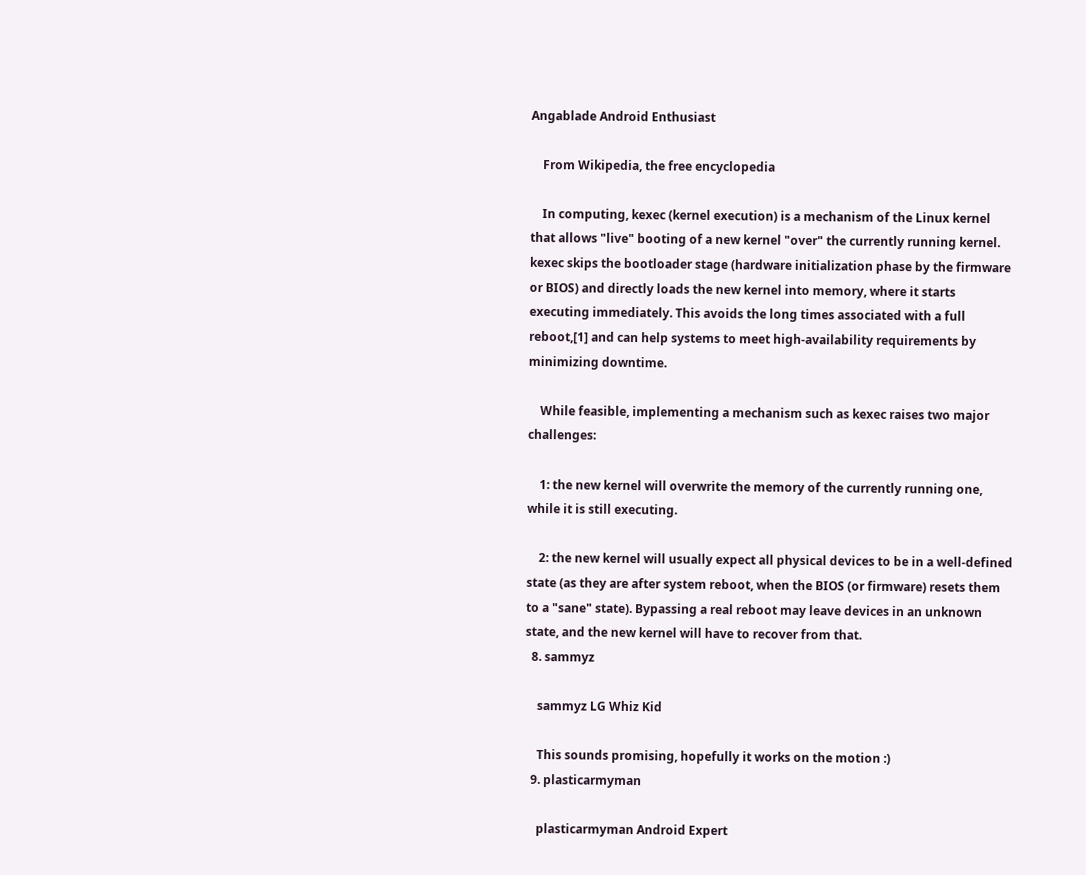Angablade Android Enthusiast

    From Wikipedia, the free encyclopedia

    In computing, kexec (kernel execution) is a mechanism of the Linux kernel that allows "live" booting of a new kernel "over" the currently running kernel. kexec skips the bootloader stage (hardware initialization phase by the firmware or BIOS) and directly loads the new kernel into memory, where it starts executing immediately. This avoids the long times associated with a full reboot,[1] and can help systems to meet high-availability requirements by minimizing downtime.

    While feasible, implementing a mechanism such as kexec raises two major challenges:

    1: the new kernel will overwrite the memory of the currently running one, while it is still executing.

    2: the new kernel will usually expect all physical devices to be in a well-defined state (as they are after system reboot, when the BIOS (or firmware) resets them to a "sane" state). Bypassing a real reboot may leave devices in an unknown state, and the new kernel will have to recover from that.
  8. sammyz

    sammyz LG Whiz Kid

    This sounds promising, hopefully it works on the motion :)
  9. plasticarmyman

    plasticarmyman Android Expert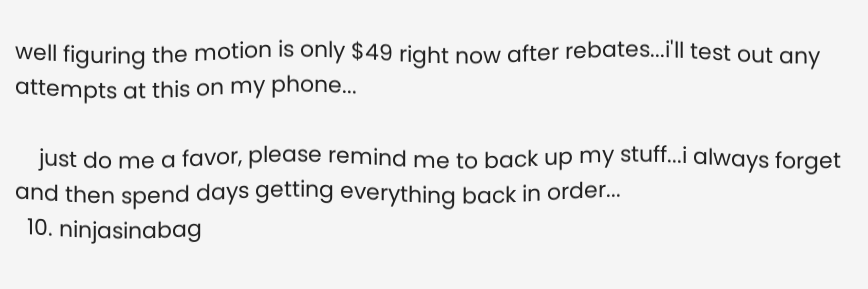well figuring the motion is only $49 right now after rebates...i'll test out any attempts at this on my phone...

    just do me a favor, please remind me to back up my stuff...i always forget and then spend days getting everything back in order...
  10. ninjasinabag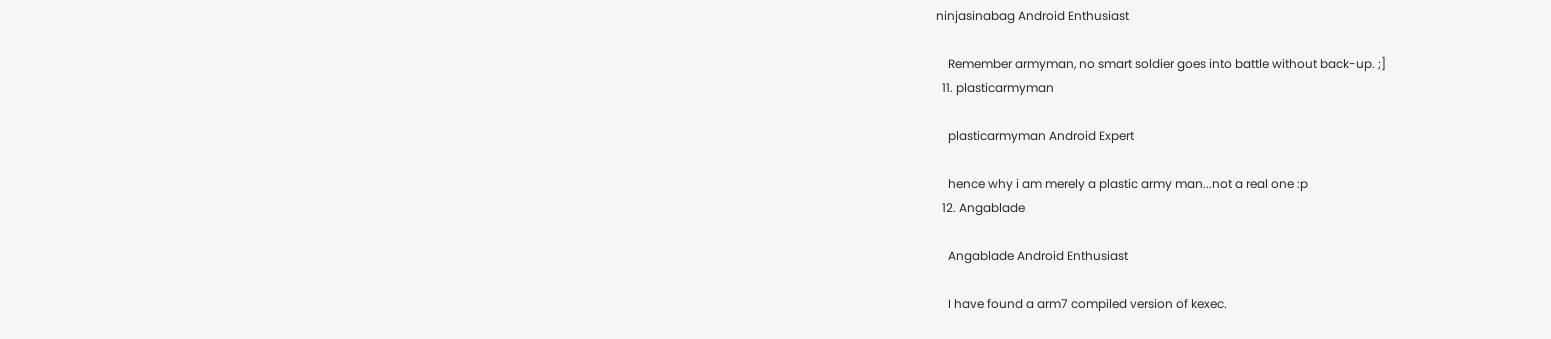ninjasinabag Android Enthusiast

    Remember armyman, no smart soldier goes into battle without back-up. ;]
  11. plasticarmyman

    plasticarmyman Android Expert

    hence why i am merely a plastic army man...not a real one :p
  12. Angablade

    Angablade Android Enthusiast

    I have found a arm7 compiled version of kexec.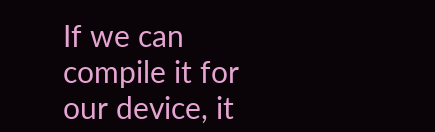If we can compile it for our device, it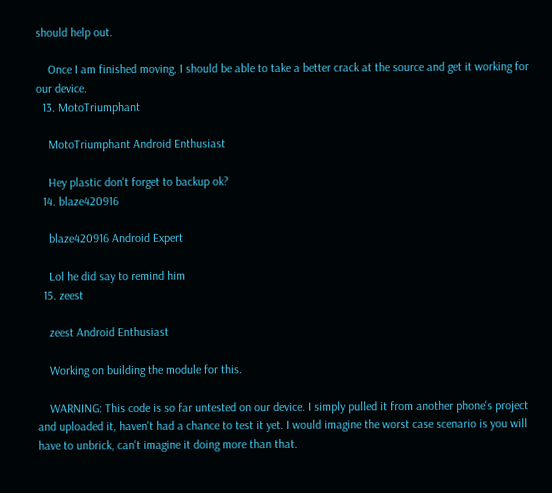should help out.

    Once I am finished moving, I should be able to take a better crack at the source and get it working for our device.
  13. MotoTriumphant

    MotoTriumphant Android Enthusiast

    Hey plastic don't forget to backup ok?
  14. blaze420916

    blaze420916 Android Expert

    Lol he did say to remind him
  15. zeest

    zeest Android Enthusiast

    Working on building the module for this.

    WARNING: This code is so far untested on our device. I simply pulled it from another phone's project and uploaded it, haven't had a chance to test it yet. I would imagine the worst case scenario is you will have to unbrick, can't imagine it doing more than that.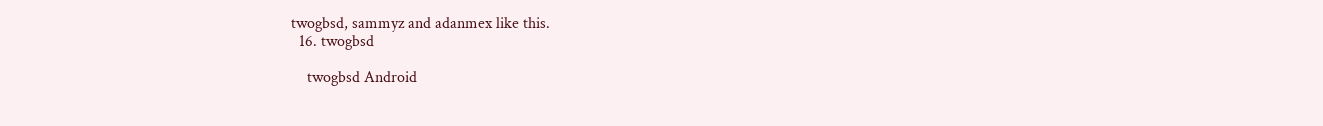twogbsd, sammyz and adanmex like this.
  16. twogbsd

    twogbsd Android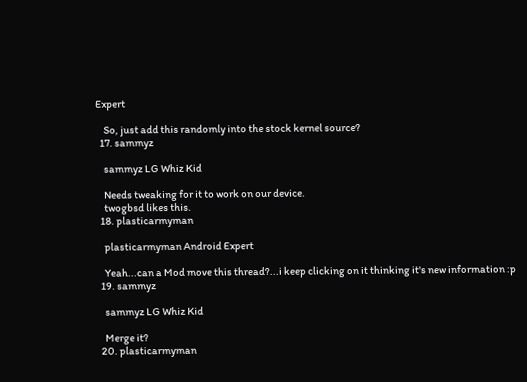Expert

    So, just add this randomly into the stock kernel source?
  17. sammyz

    sammyz LG Whiz Kid

    Needs tweaking for it to work on our device.
    twogbsd likes this.
  18. plasticarmyman

    plasticarmyman Android Expert

    Yeah...can a Mod move this thread?...i keep clicking on it thinking it's new information :p
  19. sammyz

    sammyz LG Whiz Kid

    Merge it?
  20. plasticarmyman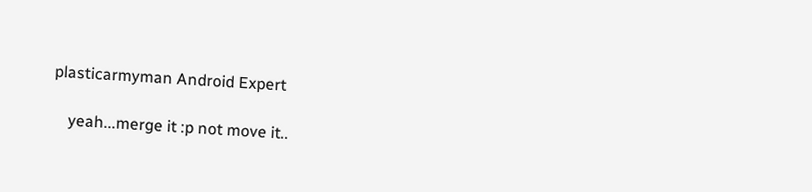plasticarmyman Android Expert

    yeah...merge it :p not move it..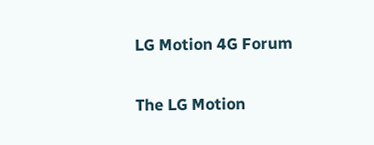LG Motion 4G Forum

The LG Motion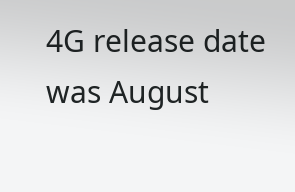4G release date was August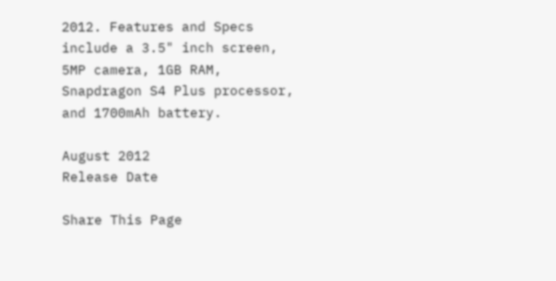2012. Features and Specs include a 3.5" inch screen, 5MP camera, 1GB RAM, Snapdragon S4 Plus processor, and 1700mAh battery.

August 2012
Release Date

Share This Page